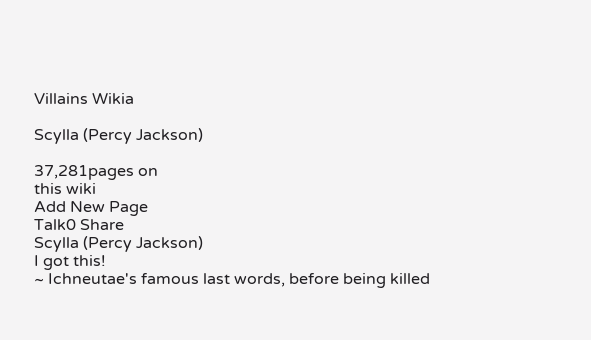Villains Wikia

Scylla (Percy Jackson)

37,281pages on
this wiki
Add New Page
Talk0 Share
Scylla (Percy Jackson)
I got this!
~ Ichneutae's famous last words, before being killed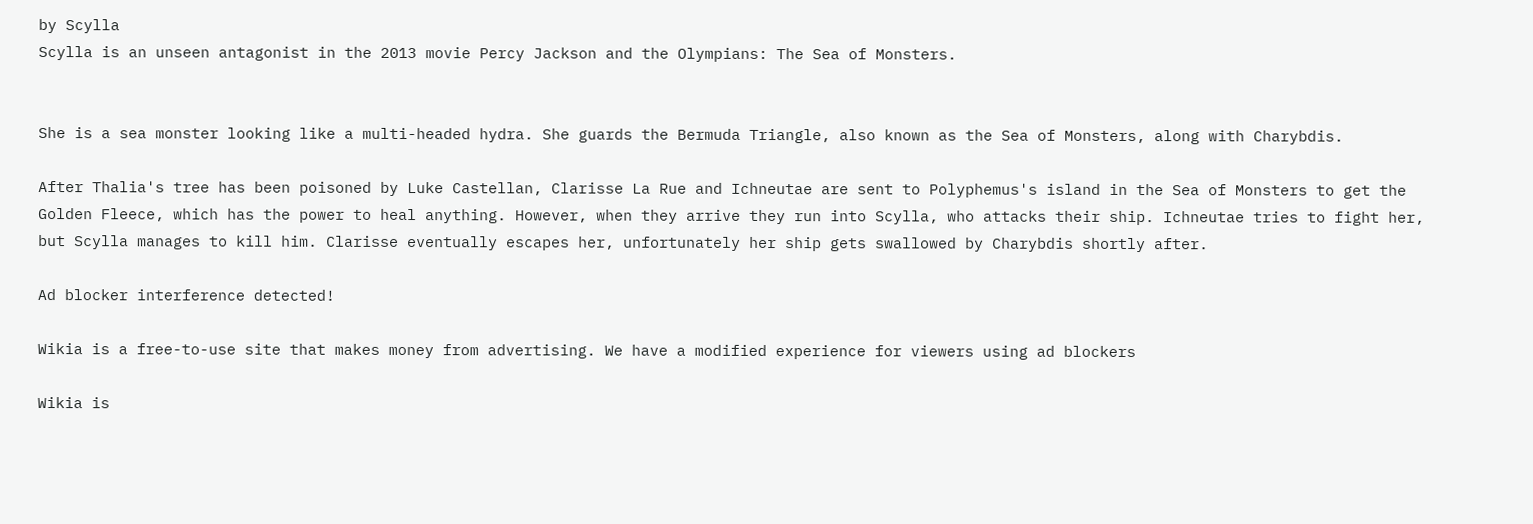by Scylla
Scylla is an unseen antagonist in the 2013 movie Percy Jackson and the Olympians: The Sea of Monsters.


She is a sea monster looking like a multi-headed hydra. She guards the Bermuda Triangle, also known as the Sea of Monsters, along with Charybdis.

After Thalia's tree has been poisoned by Luke Castellan, Clarisse La Rue and Ichneutae are sent to Polyphemus's island in the Sea of Monsters to get the Golden Fleece, which has the power to heal anything. However, when they arrive they run into Scylla, who attacks their ship. Ichneutae tries to fight her, but Scylla manages to kill him. Clarisse eventually escapes her, unfortunately her ship gets swallowed by Charybdis shortly after.

Ad blocker interference detected!

Wikia is a free-to-use site that makes money from advertising. We have a modified experience for viewers using ad blockers

Wikia is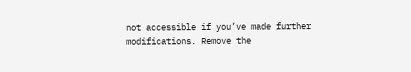not accessible if you’ve made further modifications. Remove the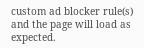custom ad blocker rule(s) and the page will load as expected.